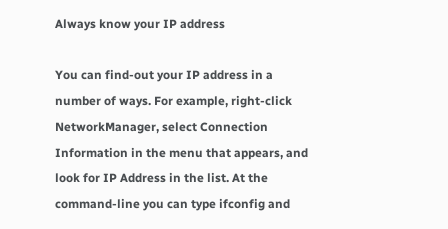Always know your IP address

You can find-out your IP address in a number of ways. For example, right-click NetworkManager, select Connection Information in the menu that appears, and look for IP Address in the list. At the command-line you can type ifconfig and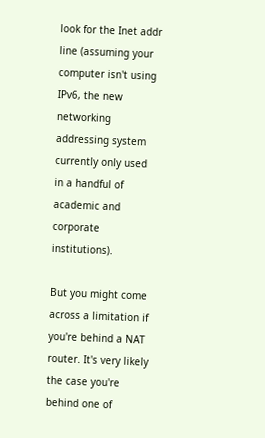look for the Inet addr line (assuming your computer isn't using IPv6, the new networking addressing system currently only used in a handful of academic and corporate institutions).

But you might come across a limitation if you're behind a NAT router. It's very likely the case you're behind one of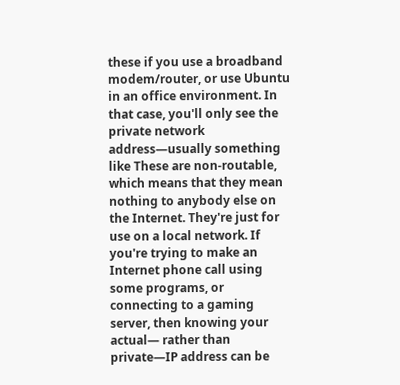these if you use a broadband modem/router, or use Ubuntu in an office environment. In that case, you'll only see the private network address—usually something like These are non-routable, which means that they mean nothing to anybody else on the Internet. They're just for use on a local network. If you're trying to make an Internet phone call using some programs, or connecting to a gaming server, then knowing your actual— rather than private—IP address can be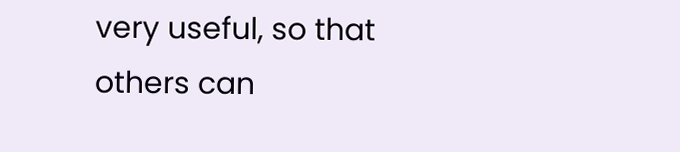very useful, so that others can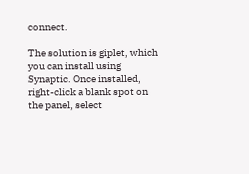connect.

The solution is giplet, which you can install using Synaptic. Once installed, right-click a blank spot on the panel, select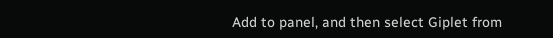Add to panel, and then select Giplet from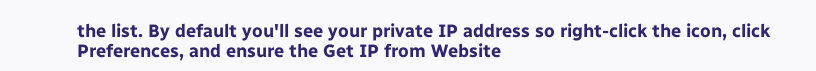the list. By default you'll see your private IP address so right-click the icon, click Preferences, and ensure the Get IP from Website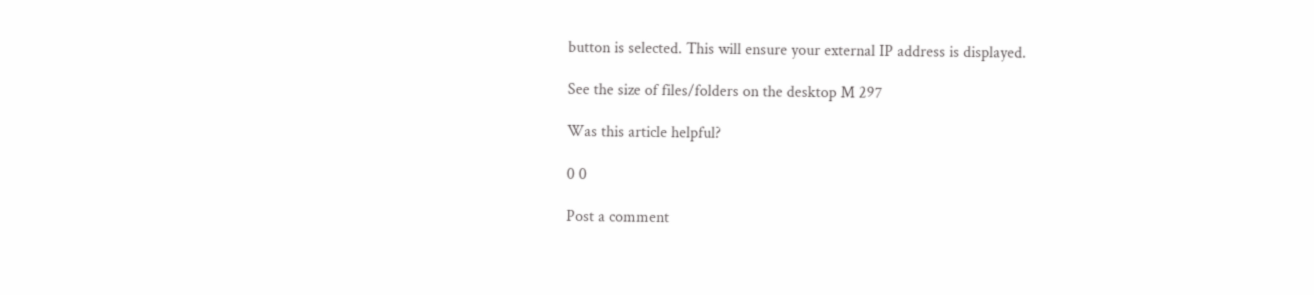button is selected. This will ensure your external IP address is displayed.

See the size of files/folders on the desktop M 297

Was this article helpful?

0 0

Post a comment